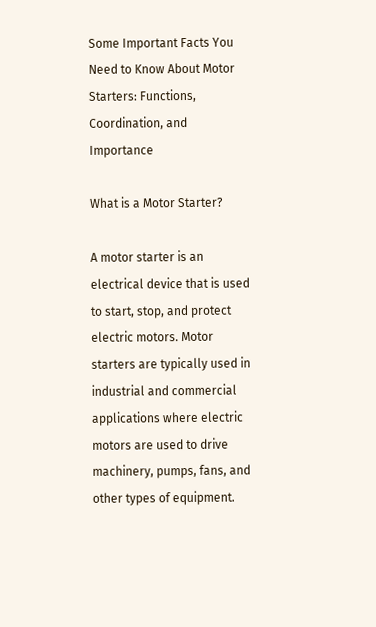Some Important Facts You Need to Know About Motor Starters: Functions, Coordination, and Importance

What is a Motor Starter?

A motor starter is an electrical device that is used to start, stop, and protect electric motors. Motor starters are typically used in industrial and commercial applications where electric motors are used to drive machinery, pumps, fans, and other types of equipment.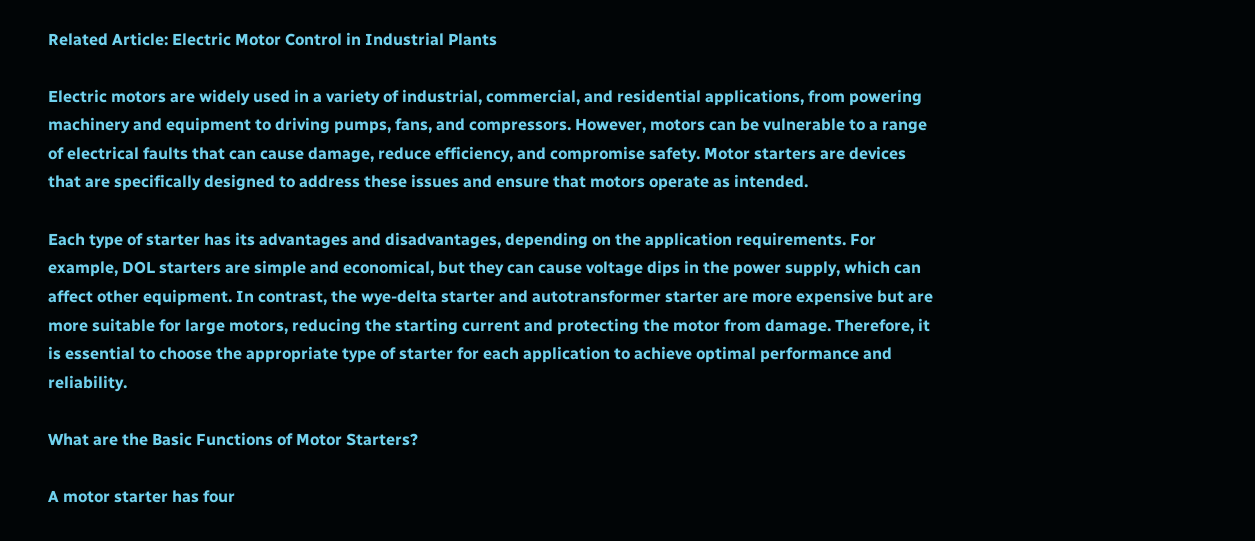Related Article: Electric Motor Control in Industrial Plants

Electric motors are widely used in a variety of industrial, commercial, and residential applications, from powering machinery and equipment to driving pumps, fans, and compressors. However, motors can be vulnerable to a range of electrical faults that can cause damage, reduce efficiency, and compromise safety. Motor starters are devices that are specifically designed to address these issues and ensure that motors operate as intended.

Each type of starter has its advantages and disadvantages, depending on the application requirements. For example, DOL starters are simple and economical, but they can cause voltage dips in the power supply, which can affect other equipment. In contrast, the wye-delta starter and autotransformer starter are more expensive but are more suitable for large motors, reducing the starting current and protecting the motor from damage. Therefore, it is essential to choose the appropriate type of starter for each application to achieve optimal performance and reliability.

What are the Basic Functions of Motor Starters?

A motor starter has four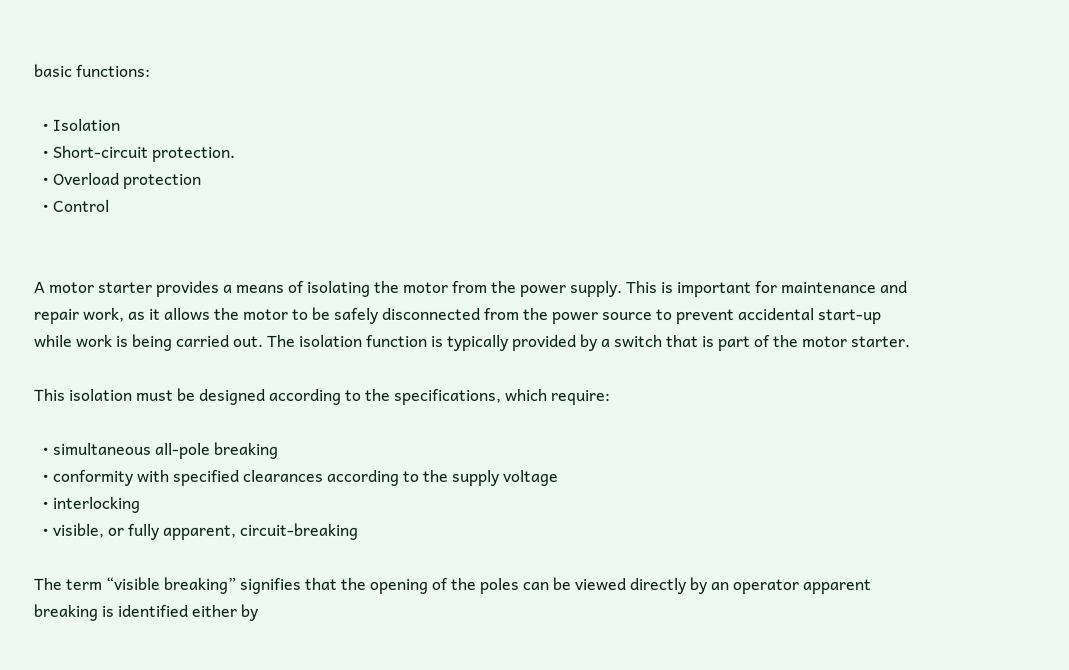basic functions:

  • Isolation
  • Short-circuit protection.
  • Overload protection
  • Control


A motor starter provides a means of isolating the motor from the power supply. This is important for maintenance and repair work, as it allows the motor to be safely disconnected from the power source to prevent accidental start-up while work is being carried out. The isolation function is typically provided by a switch that is part of the motor starter.

This isolation must be designed according to the specifications, which require:

  • simultaneous all-pole breaking
  • conformity with specified clearances according to the supply voltage
  • interlocking
  • visible, or fully apparent, circuit-breaking

The term “visible breaking” signifies that the opening of the poles can be viewed directly by an operator apparent breaking is identified either by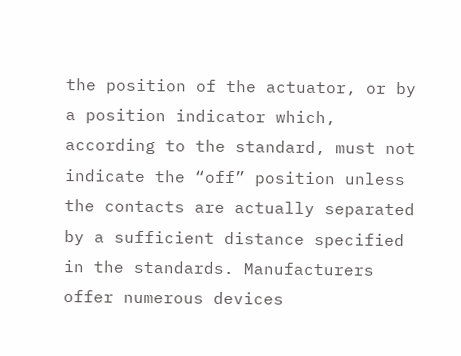the position of the actuator, or by a position indicator which, according to the standard, must not indicate the “off” position unless the contacts are actually separated by a sufficient distance specified in the standards. Manufacturers offer numerous devices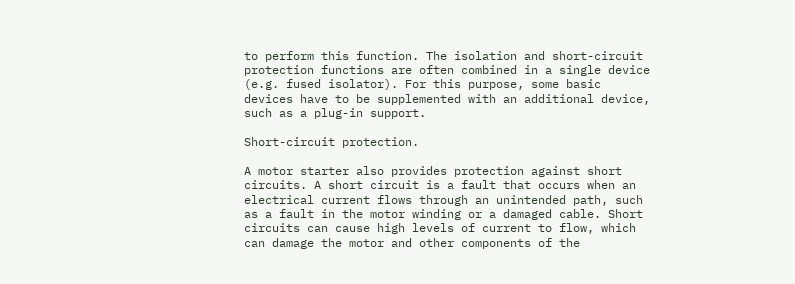to perform this function. The isolation and short-circuit protection functions are often combined in a single device (e.g. fused isolator). For this purpose, some basic devices have to be supplemented with an additional device, such as a plug-in support.

Short-circuit protection.

A motor starter also provides protection against short circuits. A short circuit is a fault that occurs when an electrical current flows through an unintended path, such as a fault in the motor winding or a damaged cable. Short circuits can cause high levels of current to flow, which can damage the motor and other components of the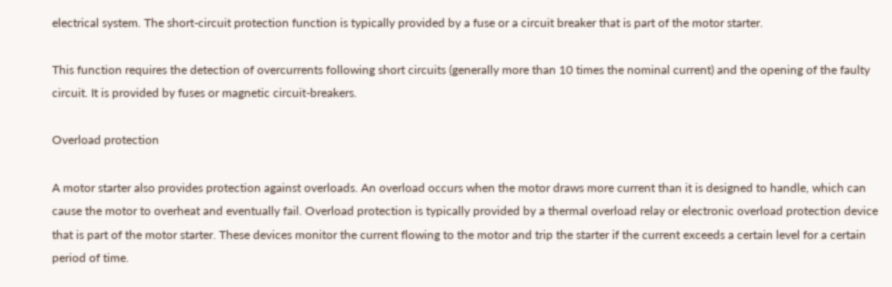electrical system. The short-circuit protection function is typically provided by a fuse or a circuit breaker that is part of the motor starter.

This function requires the detection of overcurrents following short circuits (generally more than 10 times the nominal current) and the opening of the faulty circuit. It is provided by fuses or magnetic circuit-breakers.

Overload protection

A motor starter also provides protection against overloads. An overload occurs when the motor draws more current than it is designed to handle, which can cause the motor to overheat and eventually fail. Overload protection is typically provided by a thermal overload relay or electronic overload protection device that is part of the motor starter. These devices monitor the current flowing to the motor and trip the starter if the current exceeds a certain level for a certain period of time.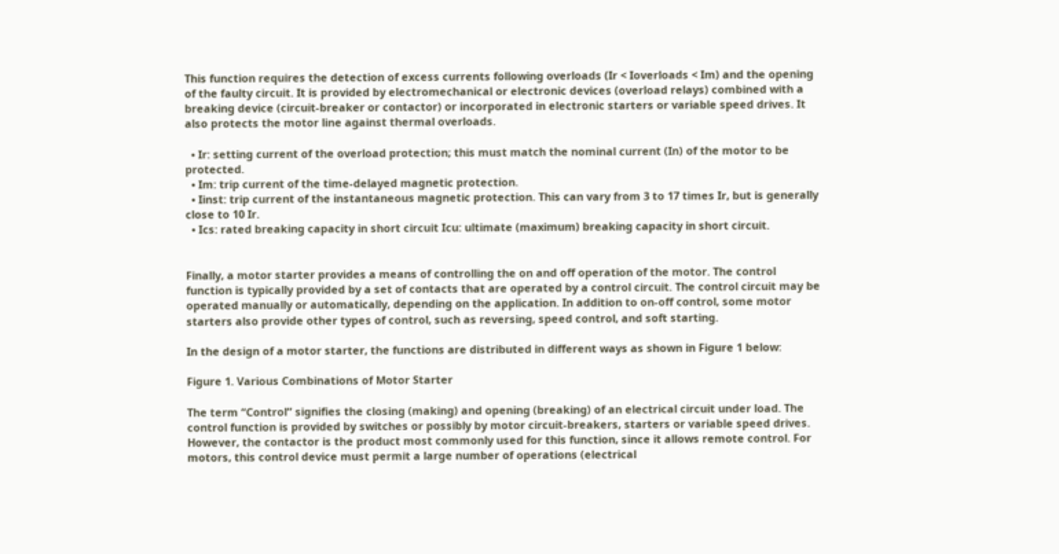This function requires the detection of excess currents following overloads (Ir < Ioverloads < Im) and the opening of the faulty circuit. It is provided by electromechanical or electronic devices (overload relays) combined with a breaking device (circuit-breaker or contactor) or incorporated in electronic starters or variable speed drives. It also protects the motor line against thermal overloads.

  • Ir: setting current of the overload protection; this must match the nominal current (In) of the motor to be protected.
  • Im: trip current of the time-delayed magnetic protection.
  • Iinst: trip current of the instantaneous magnetic protection. This can vary from 3 to 17 times Ir, but is generally close to 10 Ir.
  • Ics: rated breaking capacity in short circuit Icu: ultimate (maximum) breaking capacity in short circuit.


Finally, a motor starter provides a means of controlling the on and off operation of the motor. The control function is typically provided by a set of contacts that are operated by a control circuit. The control circuit may be operated manually or automatically, depending on the application. In addition to on-off control, some motor starters also provide other types of control, such as reversing, speed control, and soft starting.

In the design of a motor starter, the functions are distributed in different ways as shown in Figure 1 below:

Figure 1. Various Combinations of Motor Starter

The term “Control” signifies the closing (making) and opening (breaking) of an electrical circuit under load. The control function is provided by switches or possibly by motor circuit-breakers, starters or variable speed drives. However, the contactor is the product most commonly used for this function, since it allows remote control. For motors, this control device must permit a large number of operations (electrical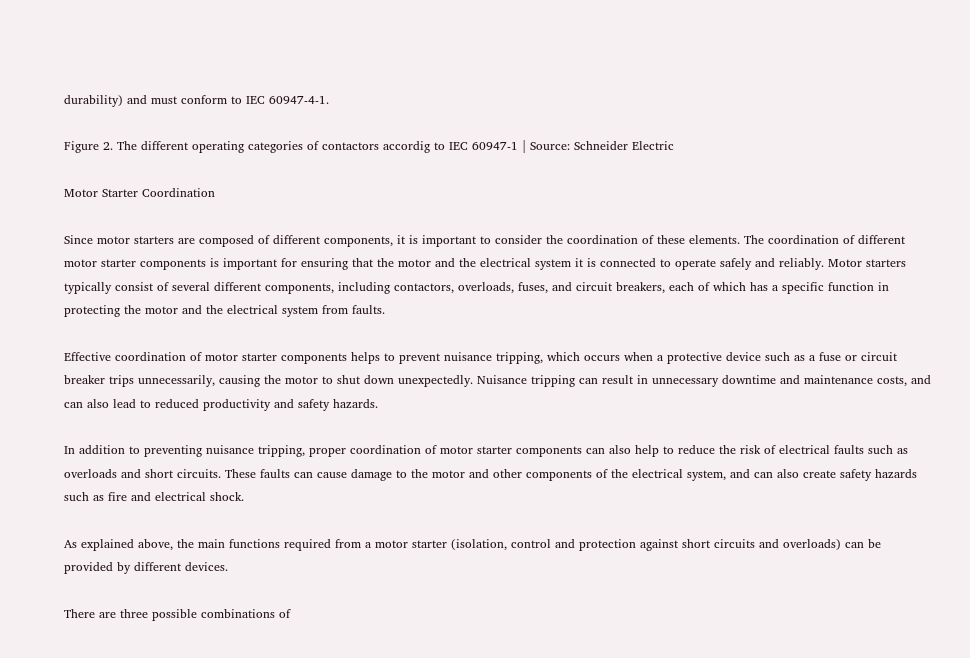durability) and must conform to IEC 60947-4-1.

Figure 2. The different operating categories of contactors accordig to IEC 60947-1 | Source: Schneider Electric

Motor Starter Coordination

Since motor starters are composed of different components, it is important to consider the coordination of these elements. The coordination of different motor starter components is important for ensuring that the motor and the electrical system it is connected to operate safely and reliably. Motor starters typically consist of several different components, including contactors, overloads, fuses, and circuit breakers, each of which has a specific function in protecting the motor and the electrical system from faults.

Effective coordination of motor starter components helps to prevent nuisance tripping, which occurs when a protective device such as a fuse or circuit breaker trips unnecessarily, causing the motor to shut down unexpectedly. Nuisance tripping can result in unnecessary downtime and maintenance costs, and can also lead to reduced productivity and safety hazards.

In addition to preventing nuisance tripping, proper coordination of motor starter components can also help to reduce the risk of electrical faults such as overloads and short circuits. These faults can cause damage to the motor and other components of the electrical system, and can also create safety hazards such as fire and electrical shock.

As explained above, the main functions required from a motor starter (isolation, control and protection against short circuits and overloads) can be provided by different devices.

There are three possible combinations of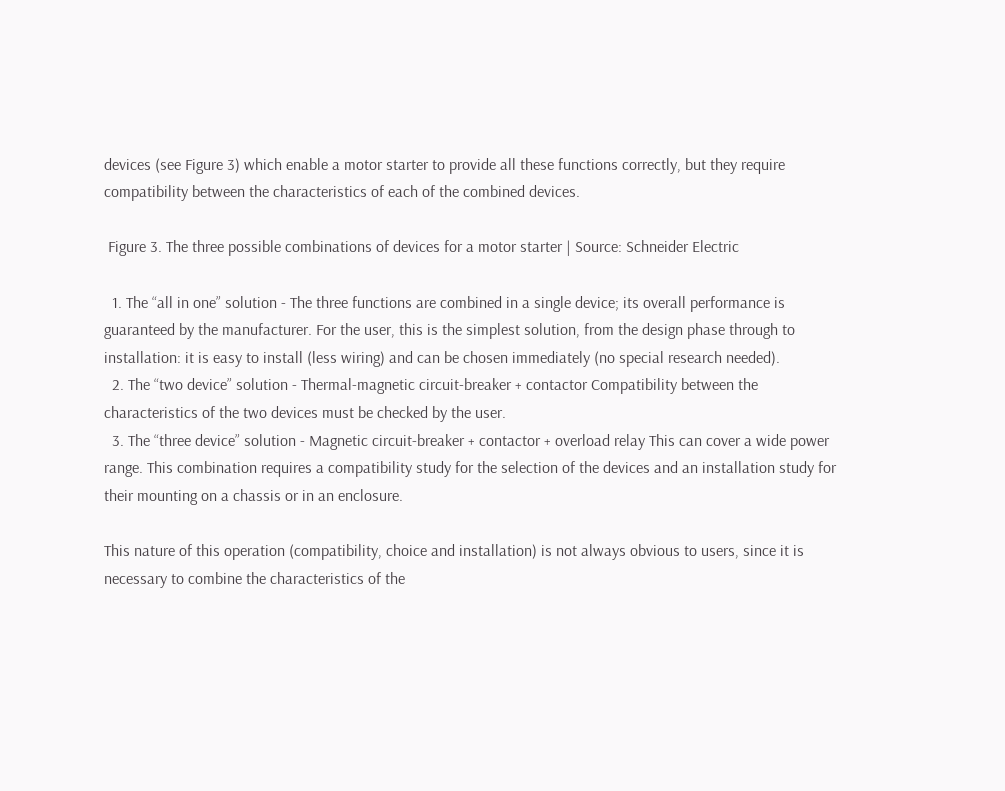devices (see Figure 3) which enable a motor starter to provide all these functions correctly, but they require compatibility between the characteristics of each of the combined devices.

 Figure 3. The three possible combinations of devices for a motor starter | Source: Schneider Electric

  1. The “all in one” solution - The three functions are combined in a single device; its overall performance is guaranteed by the manufacturer. For the user, this is the simplest solution, from the design phase through to installation: it is easy to install (less wiring) and can be chosen immediately (no special research needed).
  2. The “two device” solution - Thermal-magnetic circuit-breaker + contactor Compatibility between the characteristics of the two devices must be checked by the user.
  3. The “three device” solution - Magnetic circuit-breaker + contactor + overload relay This can cover a wide power range. This combination requires a compatibility study for the selection of the devices and an installation study for their mounting on a chassis or in an enclosure.

This nature of this operation (compatibility, choice and installation) is not always obvious to users, since it is necessary to combine the characteristics of the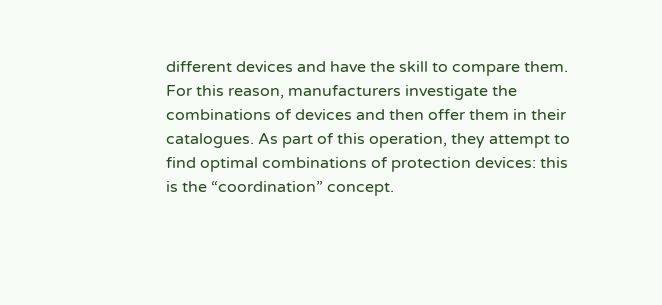different devices and have the skill to compare them. For this reason, manufacturers investigate the combinations of devices and then offer them in their catalogues. As part of this operation, they attempt to find optimal combinations of protection devices: this is the “coordination” concept.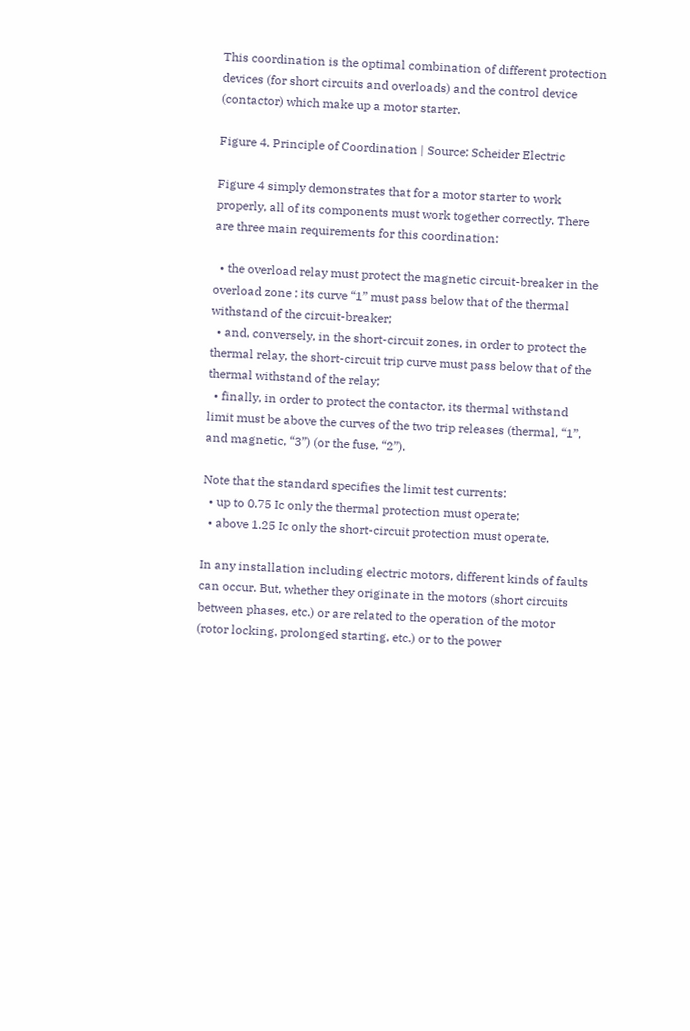This coordination is the optimal combination of different protection devices (for short circuits and overloads) and the control device (contactor) which make up a motor starter.

Figure 4. Principle of Coordination | Source: Scheider Electric

Figure 4 simply demonstrates that for a motor starter to work properly, all of its components must work together correctly. There are three main requirements for this coordination:

  • the overload relay must protect the magnetic circuit-breaker in the overload zone : its curve “1” must pass below that of the thermal withstand of the circuit-breaker;
  • and, conversely, in the short-circuit zones, in order to protect the thermal relay, the short-circuit trip curve must pass below that of the thermal withstand of the relay;
  • finally, in order to protect the contactor, its thermal withstand limit must be above the curves of the two trip releases (thermal, “1”, and magnetic, “3”) (or the fuse, “2”).

Note that the standard specifies the limit test currents:
  • up to 0.75 Ic only the thermal protection must operate;
  • above 1.25 Ic only the short-circuit protection must operate.

In any installation including electric motors, different kinds of faults can occur. But, whether they originate in the motors (short circuits between phases, etc.) or are related to the operation of the motor (rotor locking, prolonged starting, etc.) or to the power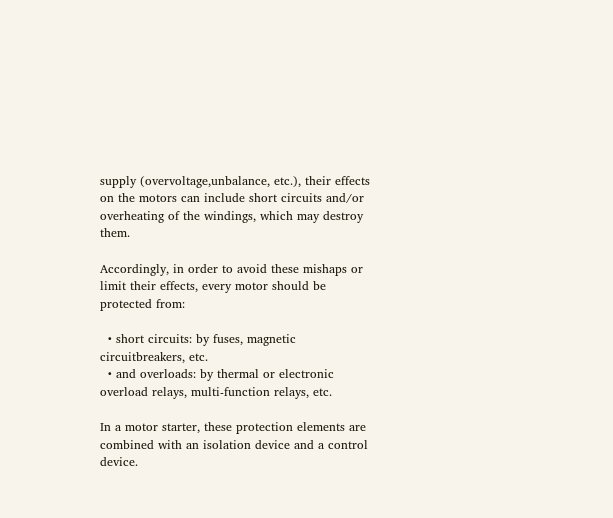supply (overvoltage,unbalance, etc.), their effects on the motors can include short circuits and/or overheating of the windings, which may destroy them.

Accordingly, in order to avoid these mishaps or limit their effects, every motor should be protected from:

  • short circuits: by fuses, magnetic circuitbreakers, etc.
  • and overloads: by thermal or electronic overload relays, multi-function relays, etc.

In a motor starter, these protection elements are combined with an isolation device and a control device.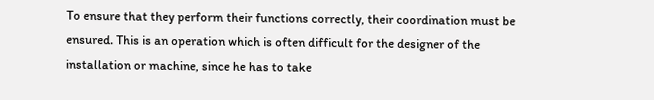To ensure that they perform their functions correctly, their coordination must be ensured. This is an operation which is often difficult for the designer of the installation or machine, since he has to take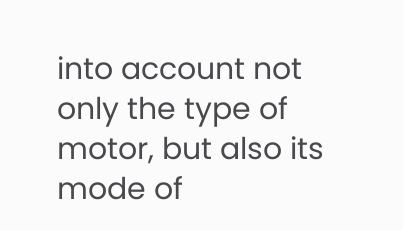into account not only the type of motor, but also its mode of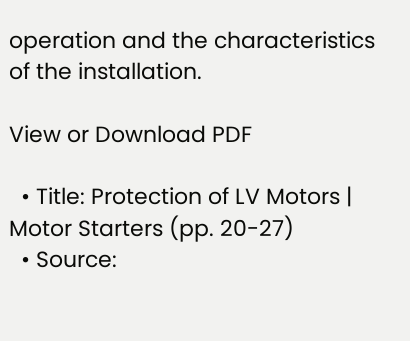operation and the characteristics of the installation.

View or Download PDF

  • Title: Protection of LV Motors | Motor Starters (pp. 20-27)
  • Source: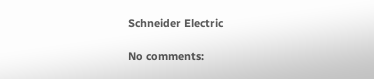Schneider Electric

No comments: